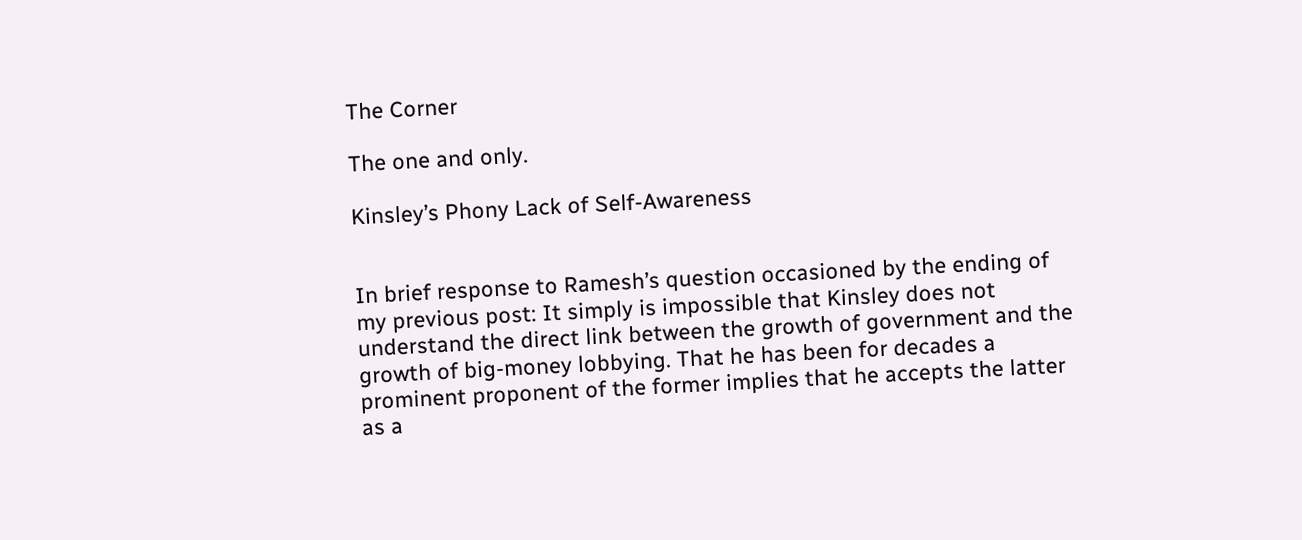The Corner

The one and only.

Kinsley’s Phony Lack of Self-Awareness


In brief response to Ramesh’s question occasioned by the ending of my previous post: It simply is impossible that Kinsley does not understand the direct link between the growth of government and the growth of big-money lobbying. That he has been for decades a prominent proponent of the former implies that he accepts the latter as a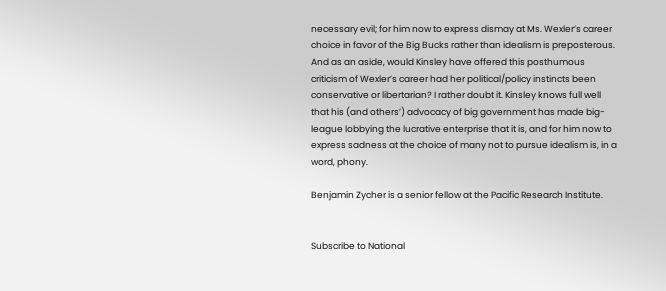necessary evil; for him now to express dismay at Ms. Wexler’s career choice in favor of the Big Bucks rather than idealism is preposterous. And as an aside, would Kinsley have offered this posthumous criticism of Wexler’s career had her political/policy instincts been conservative or libertarian? I rather doubt it. Kinsley knows full well that his (and others’) advocacy of big government has made big-league lobbying the lucrative enterprise that it is, and for him now to express sadness at the choice of many not to pursue idealism is, in a word, phony.

Benjamin Zycher is a senior fellow at the Pacific Research Institute.


Subscribe to National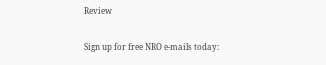Review

Sign up for free NRO e-mails today: